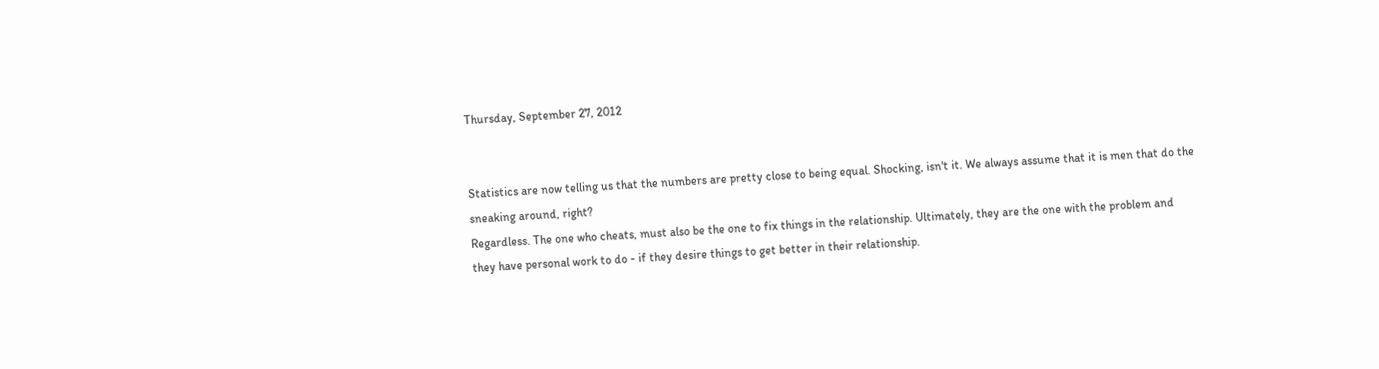Thursday, September 27, 2012


Statistics are now telling us that the numbers are pretty close to being equal. Shocking, isn't it. We always assume that it is men that do the sneaking around, right?
Regardless. The one who cheats, must also be the one to fix things in the relationship. Ultimately, they are the one with the problem and they have personal work to do - if they desire things to get better in their relationship.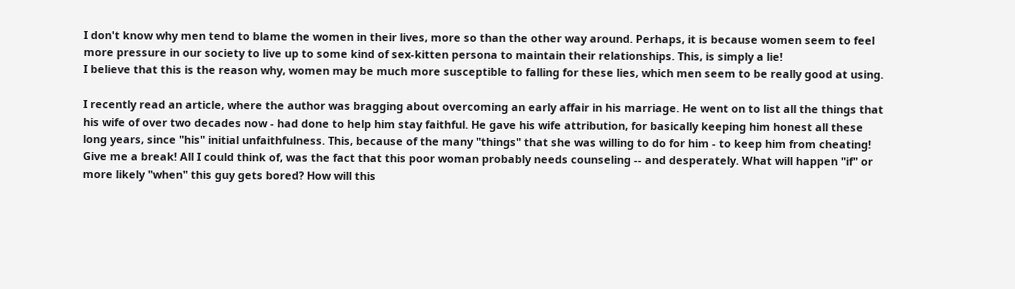I don't know why men tend to blame the women in their lives, more so than the other way around. Perhaps, it is because women seem to feel more pressure in our society to live up to some kind of sex-kitten persona to maintain their relationships. This, is simply a lie!
I believe that this is the reason why, women may be much more susceptible to falling for these lies, which men seem to be really good at using.

I recently read an article, where the author was bragging about overcoming an early affair in his marriage. He went on to list all the things that his wife of over two decades now - had done to help him stay faithful. He gave his wife attribution, for basically keeping him honest all these long years, since "his" initial unfaithfulness. This, because of the many "things" that she was willing to do for him - to keep him from cheating!
Give me a break! All I could think of, was the fact that this poor woman probably needs counseling -- and desperately. What will happen "if" or more likely "when" this guy gets bored? How will this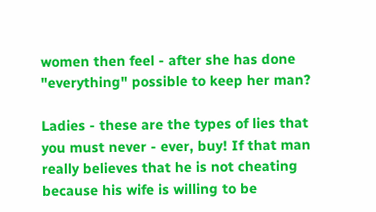women then feel - after she has done "everything" possible to keep her man?

Ladies - these are the types of lies that you must never - ever, buy! If that man really believes that he is not cheating because his wife is willing to be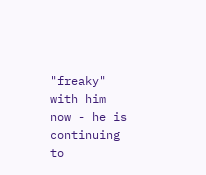"freaky" with him now - he is continuing to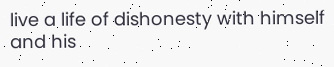live a life of dishonesty with himself and his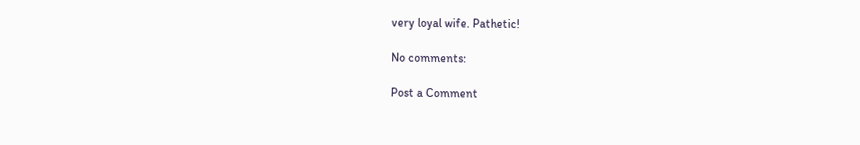very loyal wife. Pathetic!

No comments:

Post a Comment